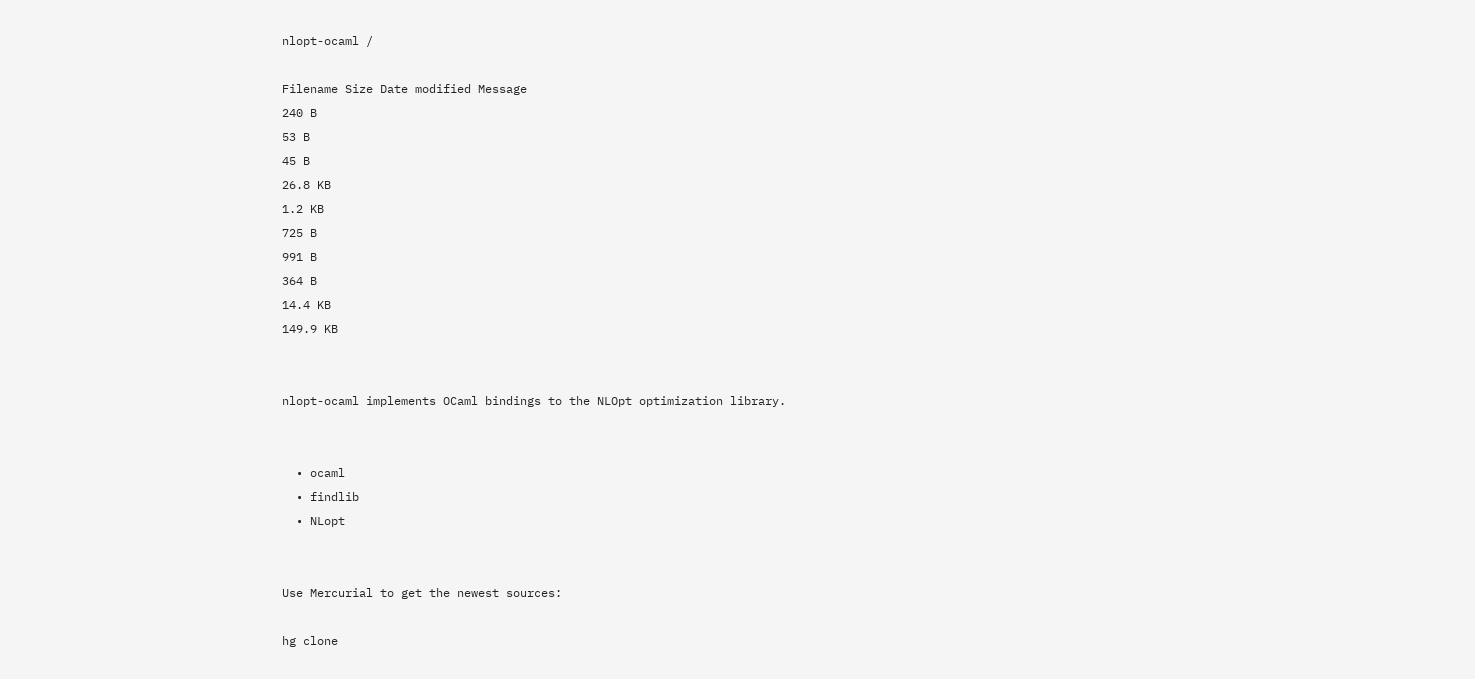nlopt-ocaml /

Filename Size Date modified Message
240 B
53 B
45 B
26.8 KB
1.2 KB
725 B
991 B
364 B
14.4 KB
149.9 KB


nlopt-ocaml implements OCaml bindings to the NLOpt optimization library.


  • ocaml
  • findlib
  • NLopt


Use Mercurial to get the newest sources:

hg clone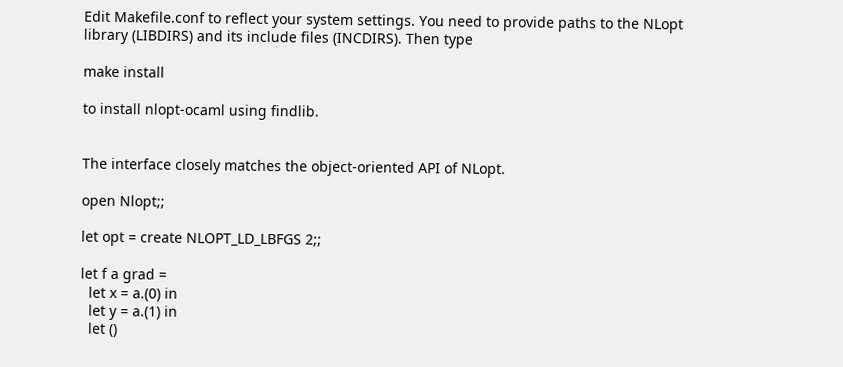Edit Makefile.conf to reflect your system settings. You need to provide paths to the NLopt library (LIBDIRS) and its include files (INCDIRS). Then type

make install

to install nlopt-ocaml using findlib.


The interface closely matches the object-oriented API of NLopt.

open Nlopt;;

let opt = create NLOPT_LD_LBFGS 2;;

let f a grad =
  let x = a.(0) in
  let y = a.(1) in
  let ()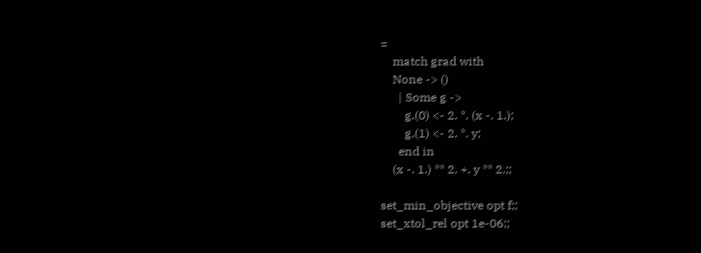=
    match grad with
    None -> ()
      | Some g ->
        g.(0) <- 2. *. (x -. 1.);
        g.(1) <- 2. *. y;
      end in
    (x -. 1.) ** 2. +. y ** 2.;;

set_min_objective opt f;;
set_xtol_rel opt 1e-06;;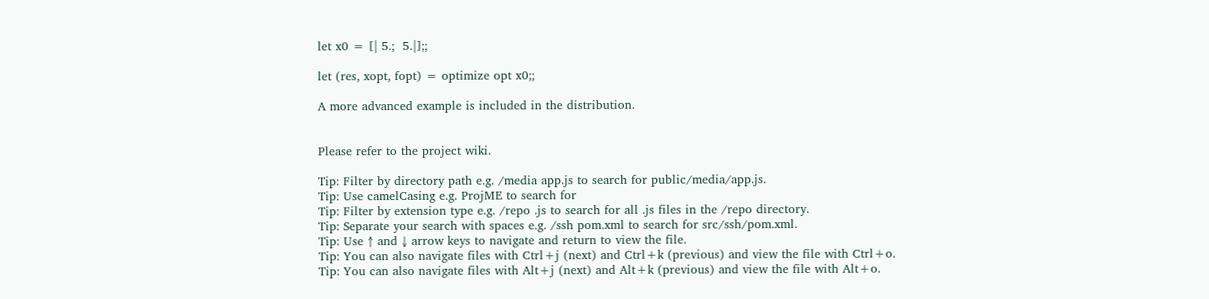let x0 = [| 5.;  5.|];;

let (res, xopt, fopt) = optimize opt x0;;

A more advanced example is included in the distribution.


Please refer to the project wiki.

Tip: Filter by directory path e.g. /media app.js to search for public/media/app.js.
Tip: Use camelCasing e.g. ProjME to search for
Tip: Filter by extension type e.g. /repo .js to search for all .js files in the /repo directory.
Tip: Separate your search with spaces e.g. /ssh pom.xml to search for src/ssh/pom.xml.
Tip: Use ↑ and ↓ arrow keys to navigate and return to view the file.
Tip: You can also navigate files with Ctrl+j (next) and Ctrl+k (previous) and view the file with Ctrl+o.
Tip: You can also navigate files with Alt+j (next) and Alt+k (previous) and view the file with Alt+o.